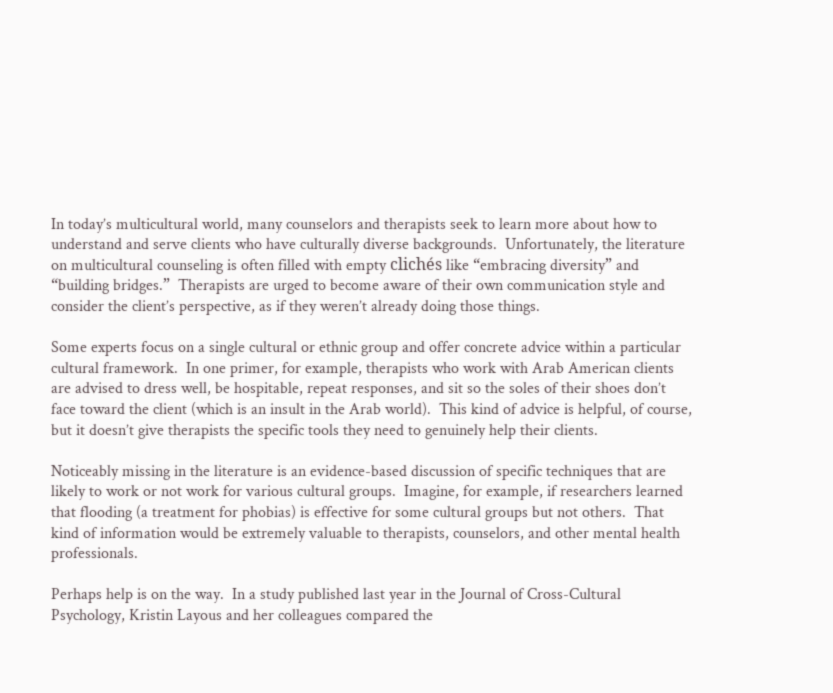In today’s multicultural world, many counselors and therapists seek to learn more about how to understand and serve clients who have culturally diverse backgrounds.  Unfortunately, the literature on multicultural counseling is often filled with empty clichés like “embracing diversity” and “building bridges.”  Therapists are urged to become aware of their own communication style and consider the client’s perspective, as if they weren’t already doing those things.

Some experts focus on a single cultural or ethnic group and offer concrete advice within a particular cultural framework.  In one primer, for example, therapists who work with Arab American clients are advised to dress well, be hospitable, repeat responses, and sit so the soles of their shoes don’t face toward the client (which is an insult in the Arab world).  This kind of advice is helpful, of course, but it doesn’t give therapists the specific tools they need to genuinely help their clients.

Noticeably missing in the literature is an evidence-based discussion of specific techniques that are likely to work or not work for various cultural groups.  Imagine, for example, if researchers learned that flooding (a treatment for phobias) is effective for some cultural groups but not others.  That kind of information would be extremely valuable to therapists, counselors, and other mental health professionals.

Perhaps help is on the way.  In a study published last year in the Journal of Cross-Cultural Psychology, Kristin Layous and her colleagues compared the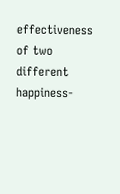effectiveness of two different happiness-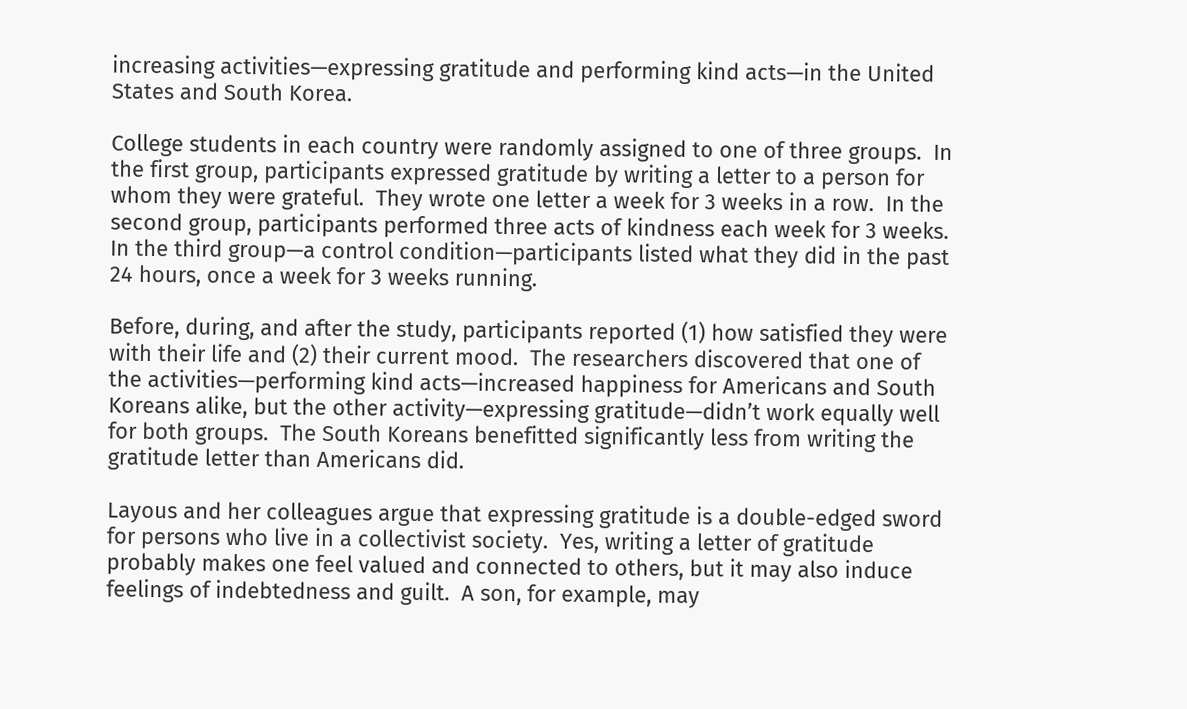increasing activities—expressing gratitude and performing kind acts—in the United States and South Korea.

College students in each country were randomly assigned to one of three groups.  In the first group, participants expressed gratitude by writing a letter to a person for whom they were grateful.  They wrote one letter a week for 3 weeks in a row.  In the second group, participants performed three acts of kindness each week for 3 weeks.  In the third group—a control condition—participants listed what they did in the past 24 hours, once a week for 3 weeks running.

Before, during, and after the study, participants reported (1) how satisfied they were with their life and (2) their current mood.  The researchers discovered that one of the activities—performing kind acts—increased happiness for Americans and South Koreans alike, but the other activity—expressing gratitude—didn’t work equally well for both groups.  The South Koreans benefitted significantly less from writing the gratitude letter than Americans did.

Layous and her colleagues argue that expressing gratitude is a double-edged sword for persons who live in a collectivist society.  Yes, writing a letter of gratitude probably makes one feel valued and connected to others, but it may also induce feelings of indebtedness and guilt.  A son, for example, may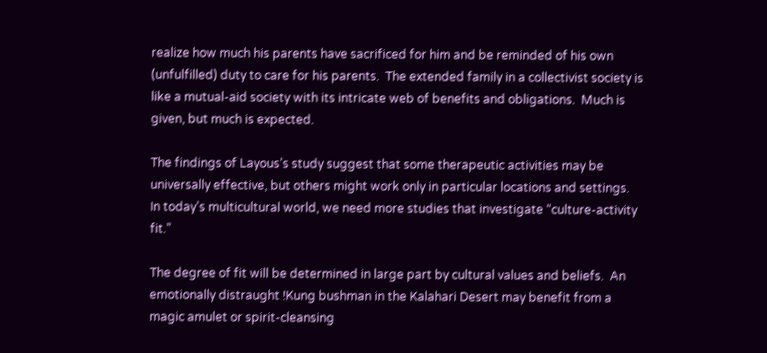realize how much his parents have sacrificed for him and be reminded of his own (unfulfilled) duty to care for his parents.  The extended family in a collectivist society is like a mutual-aid society with its intricate web of benefits and obligations.  Much is given, but much is expected.

The findings of Layous’s study suggest that some therapeutic activities may be universally effective, but others might work only in particular locations and settings.  In today’s multicultural world, we need more studies that investigate “culture-activity fit.”

The degree of fit will be determined in large part by cultural values and beliefs.  An emotionally distraught !Kung bushman in the Kalahari Desert may benefit from a magic amulet or spirit-cleansing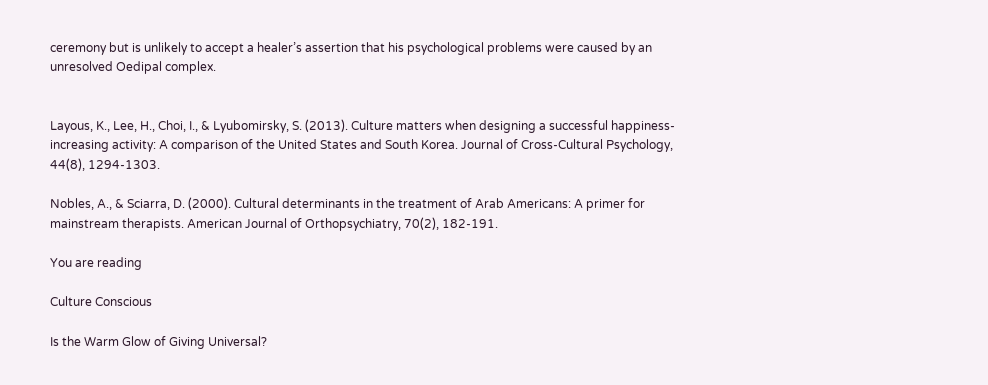ceremony but is unlikely to accept a healer’s assertion that his psychological problems were caused by an unresolved Oedipal complex.


Layous, K., Lee, H., Choi, I., & Lyubomirsky, S. (2013). Culture matters when designing a successful happiness-increasing activity: A comparison of the United States and South Korea. Journal of Cross-Cultural Psychology, 44(8), 1294-1303.

Nobles, A., & Sciarra, D. (2000). Cultural determinants in the treatment of Arab Americans: A primer for mainstream therapists. American Journal of Orthopsychiatry, 70(2), 182-191.

You are reading

Culture Conscious

Is the Warm Glow of Giving Universal?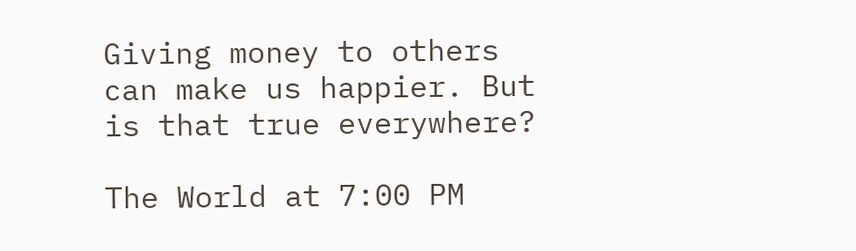Giving money to others can make us happier. But is that true everywhere?

The World at 7:00 PM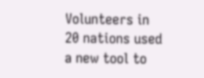Volunteers in 20 nations used a new tool to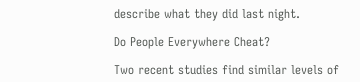describe what they did last night.

Do People Everywhere Cheat?

Two recent studies find similar levels of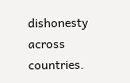dishonesty across countries.